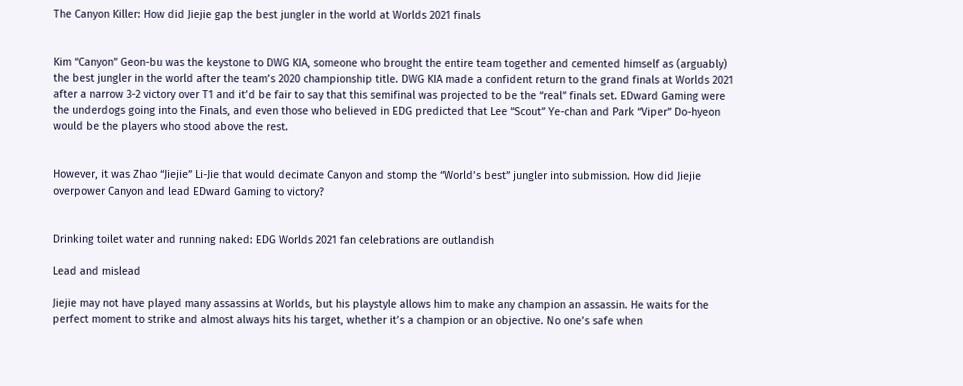The Canyon Killer: How did Jiejie gap the best jungler in the world at Worlds 2021 finals


Kim “Canyon” Geon-bu was the keystone to DWG KIA, someone who brought the entire team together and cemented himself as (arguably) the best jungler in the world after the team’s 2020 championship title. DWG KIA made a confident return to the grand finals at Worlds 2021 after a narrow 3-2 victory over T1 and it’d be fair to say that this semifinal was projected to be the “real” finals set. EDward Gaming were the underdogs going into the Finals, and even those who believed in EDG predicted that Lee “Scout” Ye-chan and Park “Viper” Do-hyeon would be the players who stood above the rest.


However, it was Zhao “Jiejie” Li-Jie that would decimate Canyon and stomp the “World’s best” jungler into submission. How did Jiejie overpower Canyon and lead EDward Gaming to victory?


Drinking toilet water and running naked: EDG Worlds 2021 fan celebrations are outlandish

Lead and mislead

Jiejie may not have played many assassins at Worlds, but his playstyle allows him to make any champion an assassin. He waits for the perfect moment to strike and almost always hits his target, whether it’s a champion or an objective. No one’s safe when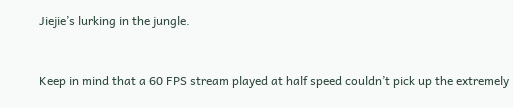Jiejie’s lurking in the jungle.



Keep in mind that a 60 FPS stream played at half speed couldn’t pick up the extremely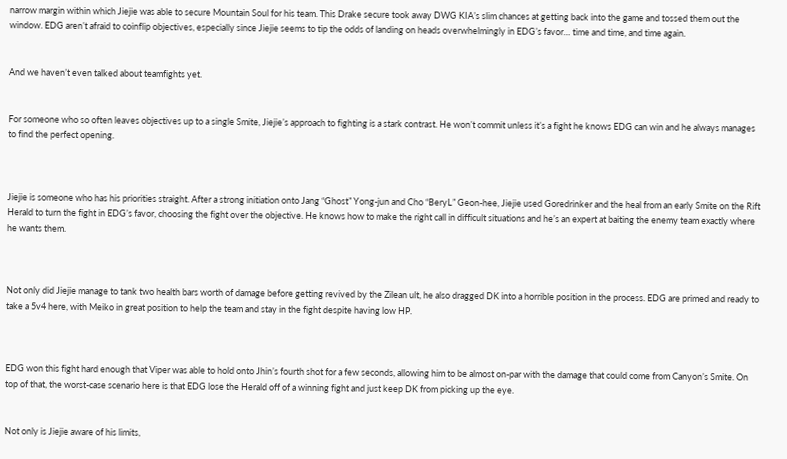narrow margin within which Jiejie was able to secure Mountain Soul for his team. This Drake secure took away DWG KIA’s slim chances at getting back into the game and tossed them out the window. EDG aren’t afraid to coinflip objectives, especially since Jiejie seems to tip the odds of landing on heads overwhelmingly in EDG’s favor… time and time, and time again.


And we haven’t even talked about teamfights yet.


For someone who so often leaves objectives up to a single Smite, Jiejie’s approach to fighting is a stark contrast. He won’t commit unless it’s a fight he knows EDG can win and he always manages to find the perfect opening.



Jiejie is someone who has his priorities straight. After a strong initiation onto Jang “Ghost” Yong-jun and Cho “BeryL” Geon-hee, Jiejie used Goredrinker and the heal from an early Smite on the Rift Herald to turn the fight in EDG’s favor, choosing the fight over the objective. He knows how to make the right call in difficult situations and he’s an expert at baiting the enemy team exactly where he wants them.



Not only did Jiejie manage to tank two health bars worth of damage before getting revived by the Zilean ult, he also dragged DK into a horrible position in the process. EDG are primed and ready to take a 5v4 here, with Meiko in great position to help the team and stay in the fight despite having low HP.



EDG won this fight hard enough that Viper was able to hold onto Jhin’s fourth shot for a few seconds, allowing him to be almost on-par with the damage that could come from Canyon’s Smite. On top of that, the worst-case scenario here is that EDG lose the Herald off of a winning fight and just keep DK from picking up the eye.


Not only is Jiejie aware of his limits,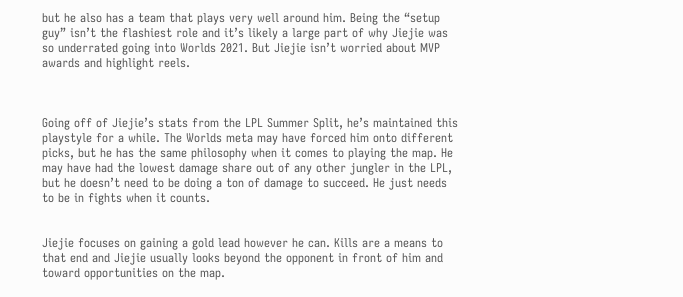but he also has a team that plays very well around him. Being the “setup guy” isn’t the flashiest role and it’s likely a large part of why Jiejie was so underrated going into Worlds 2021. But Jiejie isn’t worried about MVP awards and highlight reels.



Going off of Jiejie’s stats from the LPL Summer Split, he’s maintained this playstyle for a while. The Worlds meta may have forced him onto different picks, but he has the same philosophy when it comes to playing the map. He may have had the lowest damage share out of any other jungler in the LPL, but he doesn’t need to be doing a ton of damage to succeed. He just needs to be in fights when it counts.


Jiejie focuses on gaining a gold lead however he can. Kills are a means to that end and Jiejie usually looks beyond the opponent in front of him and toward opportunities on the map.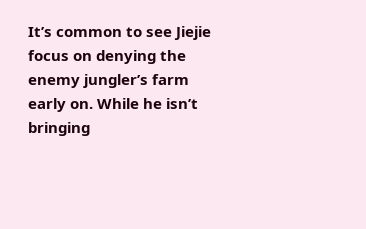It’s common to see Jiejie focus on denying the enemy jungler’s farm early on. While he isn’t bringing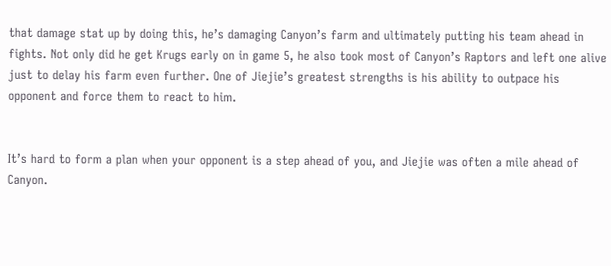that damage stat up by doing this, he’s damaging Canyon’s farm and ultimately putting his team ahead in fights. Not only did he get Krugs early on in game 5, he also took most of Canyon’s Raptors and left one alive just to delay his farm even further. One of Jiejie’s greatest strengths is his ability to outpace his opponent and force them to react to him.


It’s hard to form a plan when your opponent is a step ahead of you, and Jiejie was often a mile ahead of Canyon.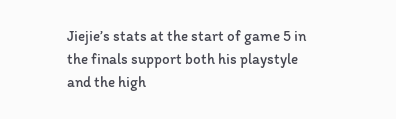Jiejie’s stats at the start of game 5 in the finals support both his playstyle and the high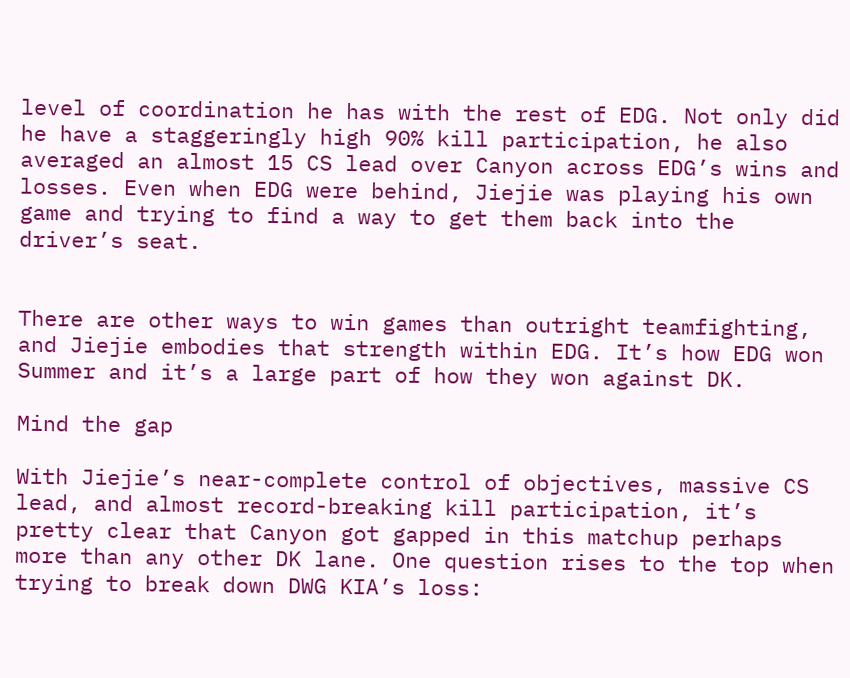level of coordination he has with the rest of EDG. Not only did he have a staggeringly high 90% kill participation, he also averaged an almost 15 CS lead over Canyon across EDG’s wins and losses. Even when EDG were behind, Jiejie was playing his own game and trying to find a way to get them back into the driver’s seat.


There are other ways to win games than outright teamfighting, and Jiejie embodies that strength within EDG. It’s how EDG won Summer and it’s a large part of how they won against DK.

Mind the gap

With Jiejie’s near-complete control of objectives, massive CS lead, and almost record-breaking kill participation, it’s pretty clear that Canyon got gapped in this matchup perhaps more than any other DK lane. One question rises to the top when trying to break down DWG KIA’s loss: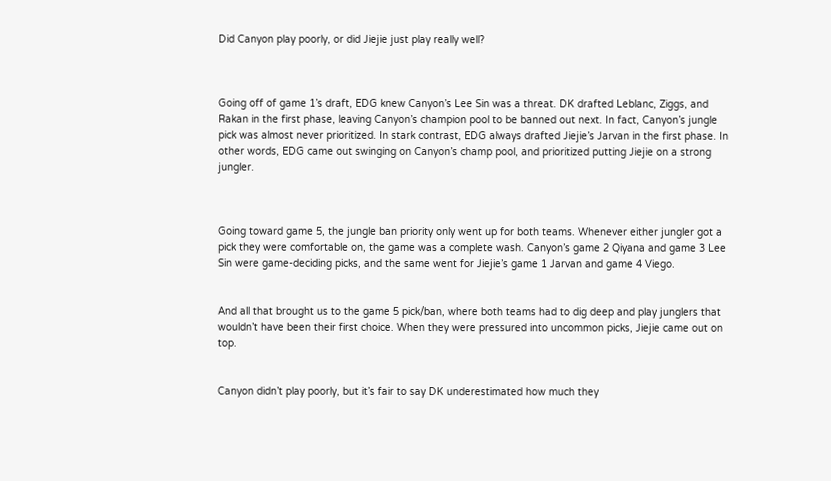Did Canyon play poorly, or did Jiejie just play really well?



Going off of game 1’s draft, EDG knew Canyon’s Lee Sin was a threat. DK drafted Leblanc, Ziggs, and Rakan in the first phase, leaving Canyon’s champion pool to be banned out next. In fact, Canyon’s jungle pick was almost never prioritized. In stark contrast, EDG always drafted Jiejie’s Jarvan in the first phase. In other words, EDG came out swinging on Canyon’s champ pool, and prioritized putting Jiejie on a strong jungler.



Going toward game 5, the jungle ban priority only went up for both teams. Whenever either jungler got a pick they were comfortable on, the game was a complete wash. Canyon’s game 2 Qiyana and game 3 Lee Sin were game-deciding picks, and the same went for Jiejie’s game 1 Jarvan and game 4 Viego.


And all that brought us to the game 5 pick/ban, where both teams had to dig deep and play junglers that wouldn’t have been their first choice. When they were pressured into uncommon picks, Jiejie came out on top.


Canyon didn’t play poorly, but it’s fair to say DK underestimated how much they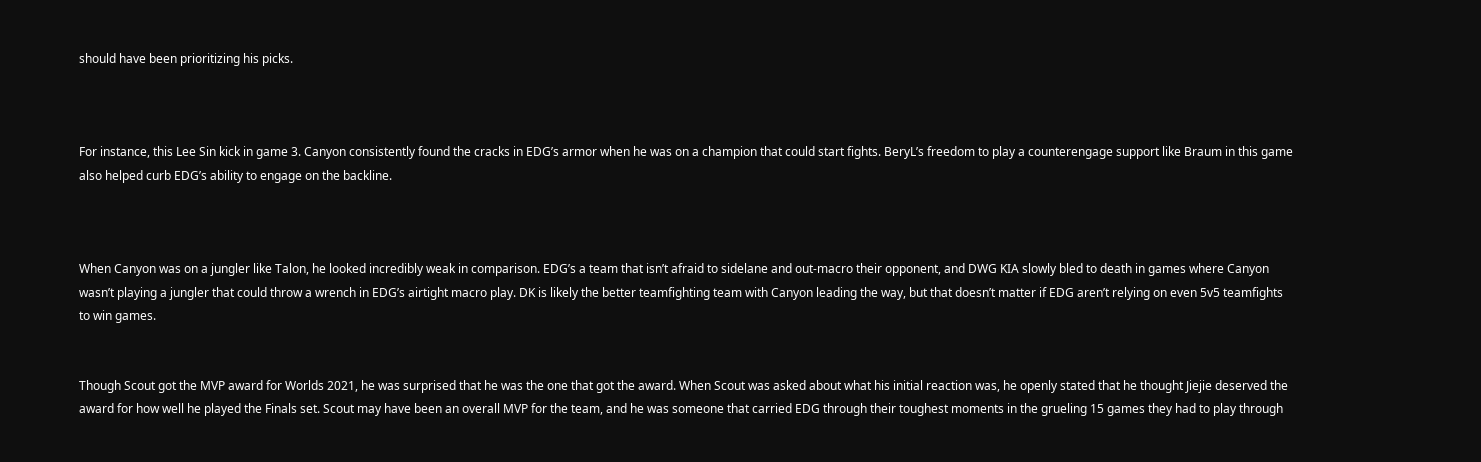should have been prioritizing his picks.



For instance, this Lee Sin kick in game 3. Canyon consistently found the cracks in EDG’s armor when he was on a champion that could start fights. BeryL’s freedom to play a counterengage support like Braum in this game also helped curb EDG’s ability to engage on the backline.



When Canyon was on a jungler like Talon, he looked incredibly weak in comparison. EDG’s a team that isn’t afraid to sidelane and out-macro their opponent, and DWG KIA slowly bled to death in games where Canyon wasn’t playing a jungler that could throw a wrench in EDG’s airtight macro play. DK is likely the better teamfighting team with Canyon leading the way, but that doesn’t matter if EDG aren’t relying on even 5v5 teamfights to win games.


Though Scout got the MVP award for Worlds 2021, he was surprised that he was the one that got the award. When Scout was asked about what his initial reaction was, he openly stated that he thought Jiejie deserved the award for how well he played the Finals set. Scout may have been an overall MVP for the team, and he was someone that carried EDG through their toughest moments in the grueling 15 games they had to play through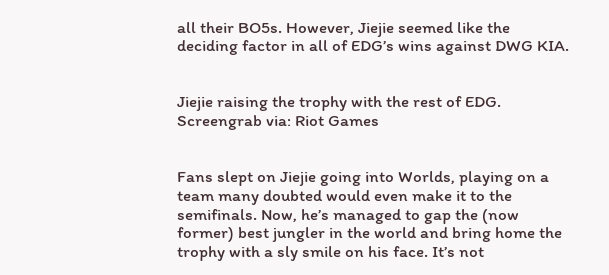all their BO5s. However, Jiejie seemed like the deciding factor in all of EDG’s wins against DWG KIA.


Jiejie raising the trophy with the rest of EDG. Screengrab via: Riot Games


Fans slept on Jiejie going into Worlds, playing on a team many doubted would even make it to the semifinals. Now, he’s managed to gap the (now former) best jungler in the world and bring home the trophy with a sly smile on his face. It’s not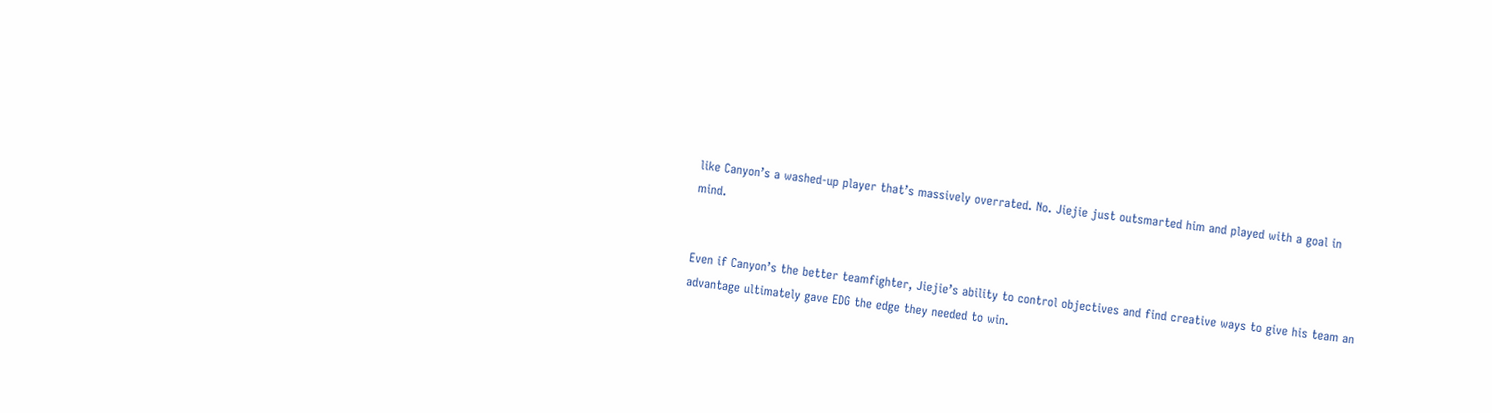like Canyon’s a washed-up player that’s massively overrated. No. Jiejie just outsmarted him and played with a goal in mind.


Even if Canyon’s the better teamfighter, Jiejie’s ability to control objectives and find creative ways to give his team an advantage ultimately gave EDG the edge they needed to win.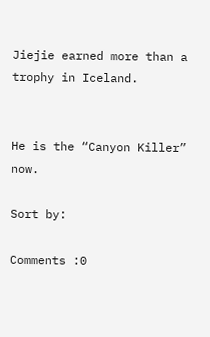Jiejie earned more than a trophy in Iceland.


He is the “Canyon Killer” now.

Sort by:

Comments :0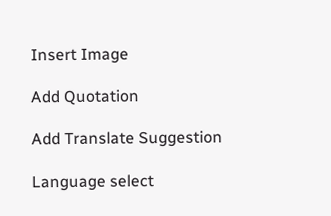Insert Image

Add Quotation

Add Translate Suggestion

Language select